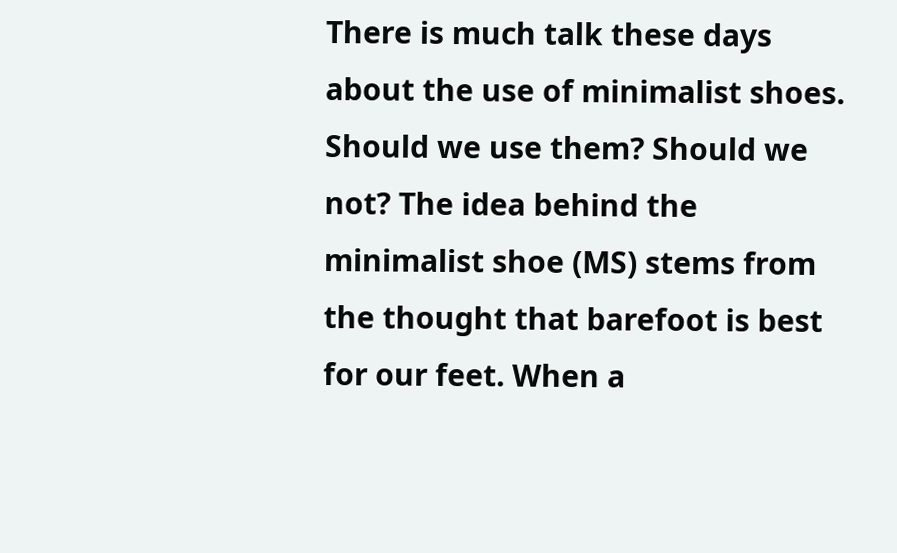There is much talk these days about the use of minimalist shoes. Should we use them? Should we not? The idea behind the minimalist shoe (MS) stems from the thought that barefoot is best for our feet. When a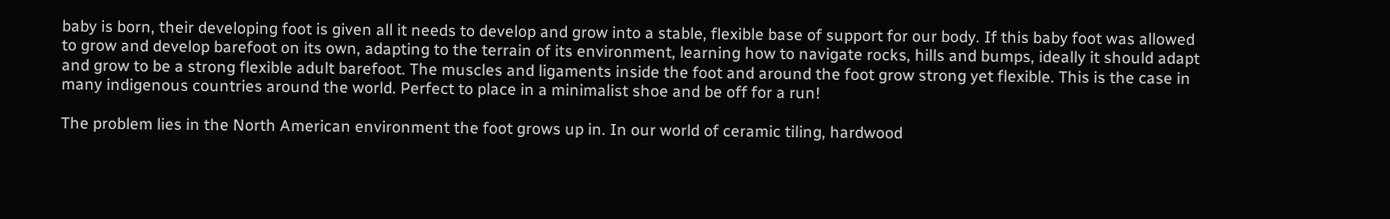baby is born, their developing foot is given all it needs to develop and grow into a stable, flexible base of support for our body. If this baby foot was allowed to grow and develop barefoot on its own, adapting to the terrain of its environment, learning how to navigate rocks, hills and bumps, ideally it should adapt and grow to be a strong flexible adult barefoot. The muscles and ligaments inside the foot and around the foot grow strong yet flexible. This is the case in many indigenous countries around the world. Perfect to place in a minimalist shoe and be off for a run!

The problem lies in the North American environment the foot grows up in. In our world of ceramic tiling, hardwood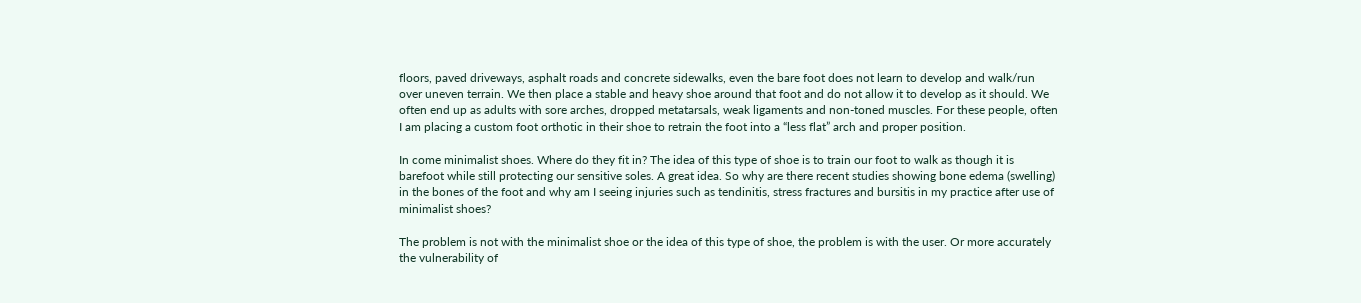floors, paved driveways, asphalt roads and concrete sidewalks, even the bare foot does not learn to develop and walk/run over uneven terrain. We then place a stable and heavy shoe around that foot and do not allow it to develop as it should. We often end up as adults with sore arches, dropped metatarsals, weak ligaments and non-toned muscles. For these people, often I am placing a custom foot orthotic in their shoe to retrain the foot into a “less flat” arch and proper position.

In come minimalist shoes. Where do they fit in? The idea of this type of shoe is to train our foot to walk as though it is barefoot while still protecting our sensitive soles. A great idea. So why are there recent studies showing bone edema (swelling) in the bones of the foot and why am I seeing injuries such as tendinitis, stress fractures and bursitis in my practice after use of minimalist shoes?

The problem is not with the minimalist shoe or the idea of this type of shoe, the problem is with the user. Or more accurately the vulnerability of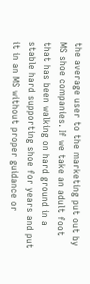the average user to the marketing put out by MS shoe companies. If we take an adult foot that has been walking on hard ground in a stable hard supporting shoe for years and put it in an MS without proper guidance or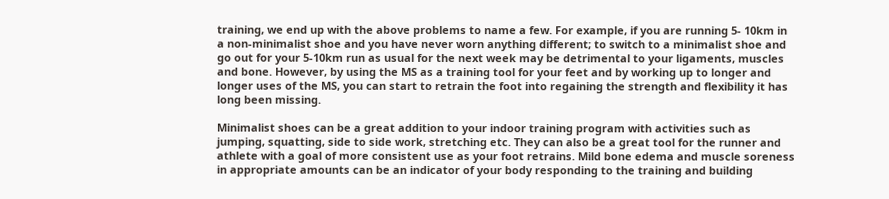training, we end up with the above problems to name a few. For example, if you are running 5- 10km in a non-minimalist shoe and you have never worn anything different; to switch to a minimalist shoe and go out for your 5-10km run as usual for the next week may be detrimental to your ligaments, muscles and bone. However, by using the MS as a training tool for your feet and by working up to longer and longer uses of the MS, you can start to retrain the foot into regaining the strength and flexibility it has long been missing.

Minimalist shoes can be a great addition to your indoor training program with activities such as jumping, squatting, side to side work, stretching etc. They can also be a great tool for the runner and athlete with a goal of more consistent use as your foot retrains. Mild bone edema and muscle soreness in appropriate amounts can be an indicator of your body responding to the training and building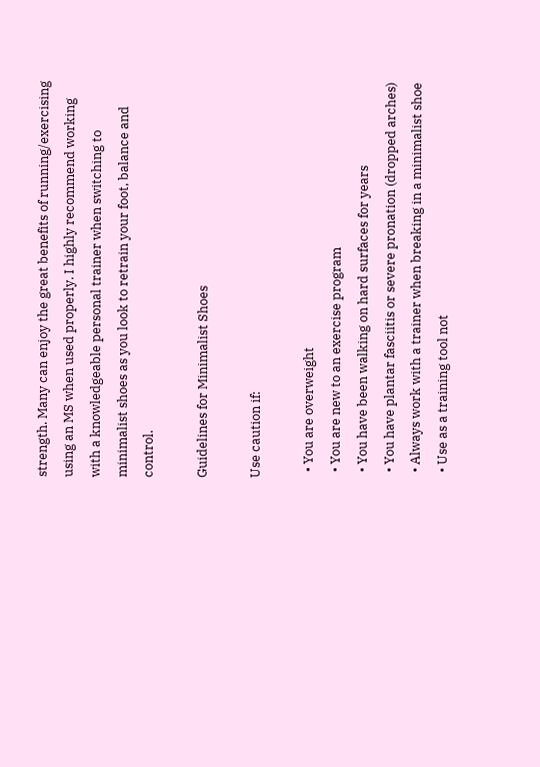strength. Many can enjoy the great benefits of running/exercising using an MS when used properly. I highly recommend working with a knowledgeable personal trainer when switching to minimalist shoes as you look to retrain your foot, balance and control.

Guidelines for Minimalist Shoes

Use caution if:

  • You are overweight
  • You are new to an exercise program
  • You have been walking on hard surfaces for years
  • You have plantar fasciitis or severe pronation (dropped arches)
  • Always work with a trainer when breaking in a minimalist shoe
  • Use as a training tool not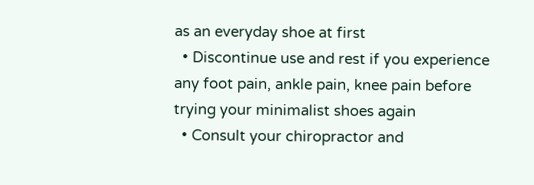as an everyday shoe at first
  • Discontinue use and rest if you experience any foot pain, ankle pain, knee pain before trying your minimalist shoes again
  • Consult your chiropractor and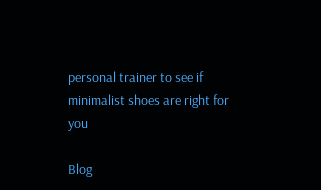personal trainer to see if minimalist shoes are right for you

Blog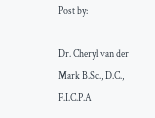Post by:

Dr. Cheryl van der Mark B.Sc., D.C., F.I.C.P.A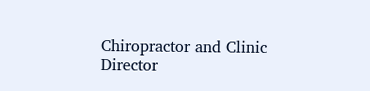Chiropractor and Clinic Director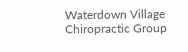Waterdown Village Chiropractic Group